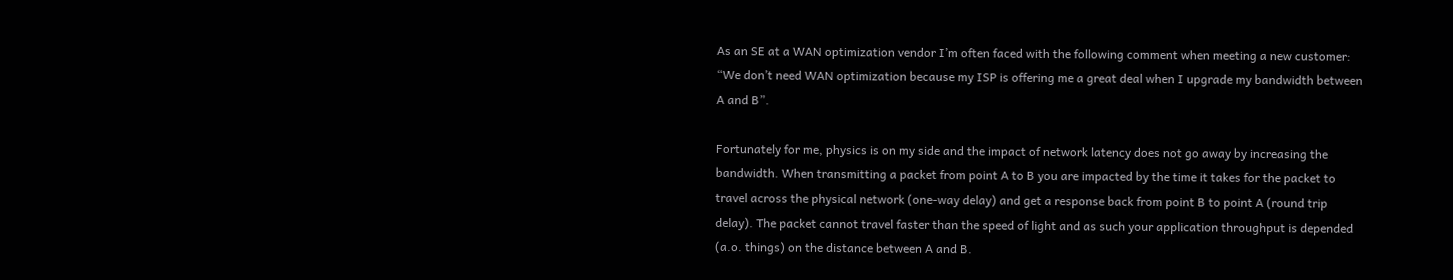As an SE at a WAN optimization vendor I’m often faced with the following comment when meeting a new customer: “We don’t need WAN optimization because my ISP is offering me a great deal when I upgrade my bandwidth between A and B”.

Fortunately for me, physics is on my side and the impact of network latency does not go away by increasing the bandwidth. When transmitting a packet from point A to B you are impacted by the time it takes for the packet to travel across the physical network (one-way delay) and get a response back from point B to point A (round trip delay). The packet cannot travel faster than the speed of light and as such your application throughput is depended (a.o. things) on the distance between A and B.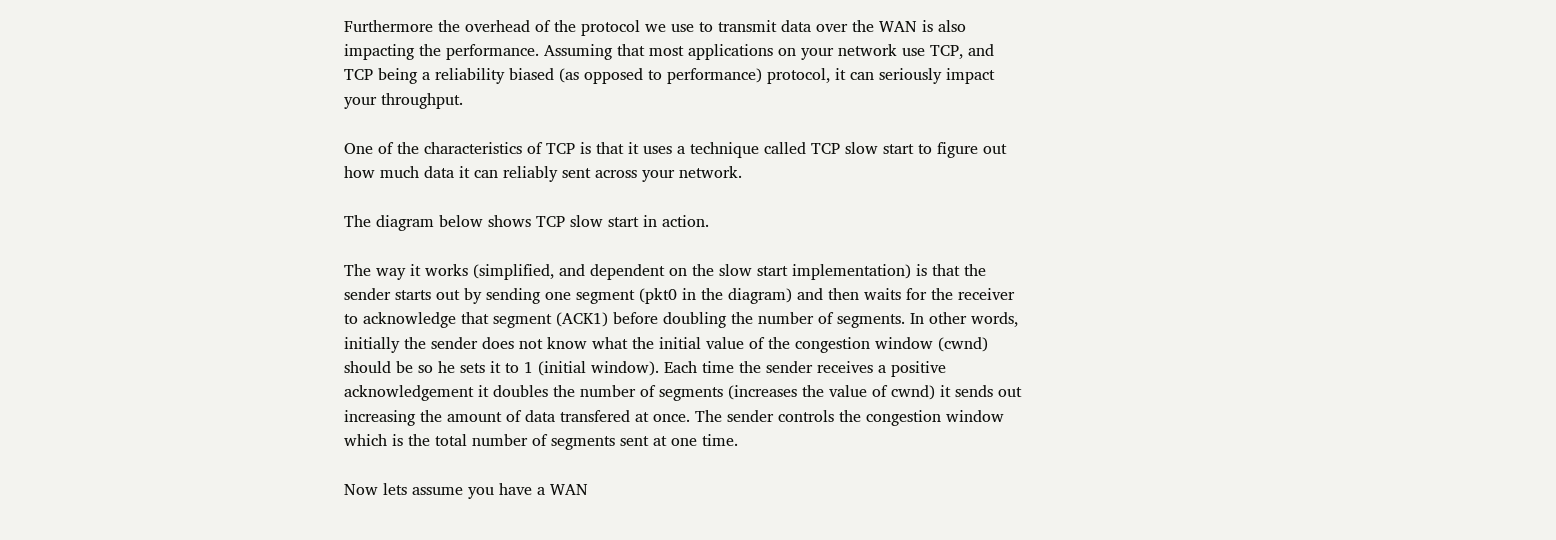Furthermore the overhead of the protocol we use to transmit data over the WAN is also impacting the performance. Assuming that most applications on your network use TCP, and TCP being a reliability biased (as opposed to performance) protocol, it can seriously impact your throughput.

One of the characteristics of TCP is that it uses a technique called TCP slow start to figure out how much data it can reliably sent across your network.

The diagram below shows TCP slow start in action.

The way it works (simplified, and dependent on the slow start implementation) is that the sender starts out by sending one segment (pkt0 in the diagram) and then waits for the receiver to acknowledge that segment (ACK1) before doubling the number of segments. In other words, initially the sender does not know what the initial value of the congestion window (cwnd) should be so he sets it to 1 (initial window). Each time the sender receives a positive acknowledgement it doubles the number of segments (increases the value of cwnd) it sends out increasing the amount of data transfered at once. The sender controls the congestion window which is the total number of segments sent at one time.

Now lets assume you have a WAN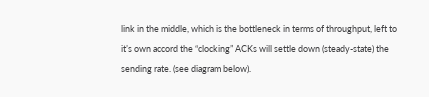link in the middle, which is the bottleneck in terms of throughput, left to it’s own accord the “clocking” ACKs will settle down (steady-state) the sending rate. (see diagram below).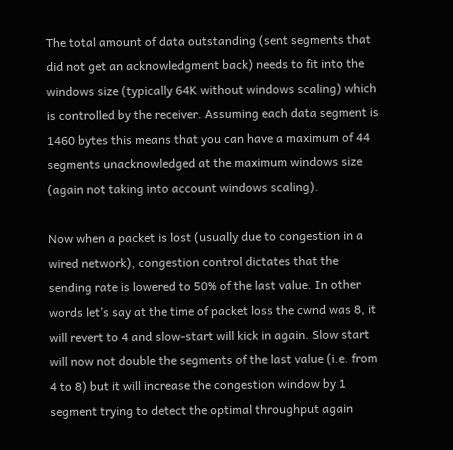The total amount of data outstanding (sent segments that did not get an acknowledgment back) needs to fit into the windows size (typically 64K without windows scaling) which is controlled by the receiver. Assuming each data segment is 1460 bytes this means that you can have a maximum of 44 segments unacknowledged at the maximum windows size (again not taking into account windows scaling).

Now when a packet is lost (usually due to congestion in a wired network), congestion control dictates that the sending rate is lowered to 50% of the last value. In other words let’s say at the time of packet loss the cwnd was 8, it will revert to 4 and slow-start will kick in again. Slow start will now not double the segments of the last value (i.e. from 4 to 8) but it will increase the congestion window by 1 segment trying to detect the optimal throughput again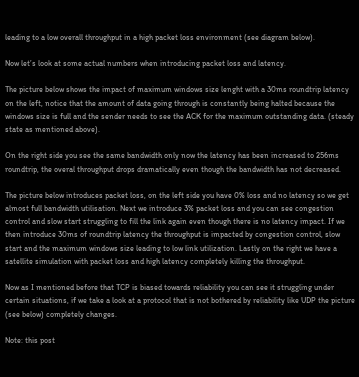leading to a low overall throughput in a high packet loss environment (see diagram below).

Now let’s look at some actual numbers when introducing packet loss and latency.

The picture below shows the impact of maximum windows size lenght with a 30ms roundtrip latency on the left, notice that the amount of data going through is constantly being halted because the windows size is full and the sender needs to see the ACK for the maximum outstanding data. (steady state as mentioned above).

On the right side you see the same bandwidth only now the latency has been increased to 256ms roundtrip, the overal throughput drops dramatically even though the bandwidth has not decreased.

The picture below introduces packet loss, on the left side you have 0% loss and no latency so we get almost full bandwidth utilisation. Next we introduce 3% packet loss and you can see congestion control and slow start struggling to fill the link again even though there is no latency impact. If we then introduce 30ms of roundtrip latency the throughput is impacted by congestion control, slow start and the maximum windows size leading to low link utilization. Lastly on the right we have a satellite simulation with packet loss and high latency completely killing the throughput.

Now as I mentioned before that TCP is biased towards reliability you can see it struggling under certain situations, if we take a look at a protocol that is not bothered by reliability like UDP the picture (see below) completely changes.

Note: this post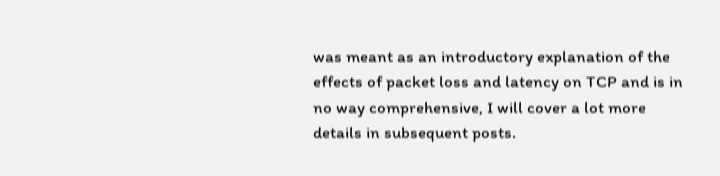was meant as an introductory explanation of the effects of packet loss and latency on TCP and is in no way comprehensive, I will cover a lot more details in subsequent posts.